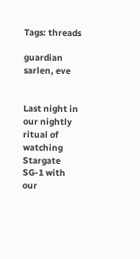Tags: threads

guardian sarlen, eve


Last night in our nightly ritual of watching Stargate SG-1 with our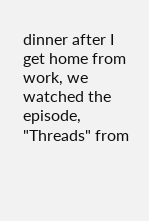dinner after I get home from work, we watched the episode, "Threads" from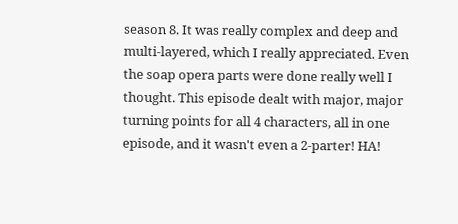season 8. It was really complex and deep and multi-layered, which I really appreciated. Even the soap opera parts were done really well I thought. This episode dealt with major, major turning points for all 4 characters, all in one episode, and it wasn't even a 2-parter! HA!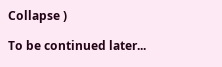Collapse )

To be continued later...